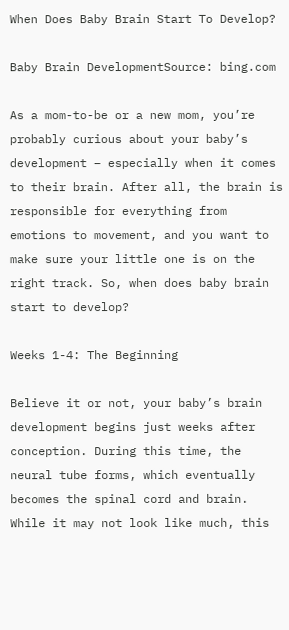When Does Baby Brain Start To Develop?

Baby Brain DevelopmentSource: bing.com

As a mom-to-be or a new mom, you’re probably curious about your baby’s development – especially when it comes to their brain. After all, the brain is responsible for everything from emotions to movement, and you want to make sure your little one is on the right track. So, when does baby brain start to develop?

Weeks 1-4: The Beginning

Believe it or not, your baby’s brain development begins just weeks after conception. During this time, the neural tube forms, which eventually becomes the spinal cord and brain. While it may not look like much, this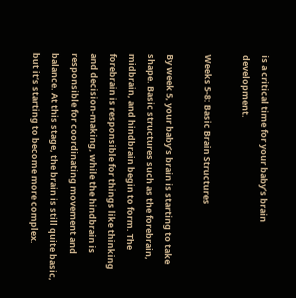is a critical time for your baby’s brain development.

Weeks 5-8: Basic Brain Structures

By week 5, your baby’s brain is starting to take shape. Basic structures such as the forebrain, midbrain, and hindbrain begin to form. The forebrain is responsible for things like thinking and decision-making, while the hindbrain is responsible for coordinating movement and balance. At this stage, the brain is still quite basic, but it’s starting to become more complex.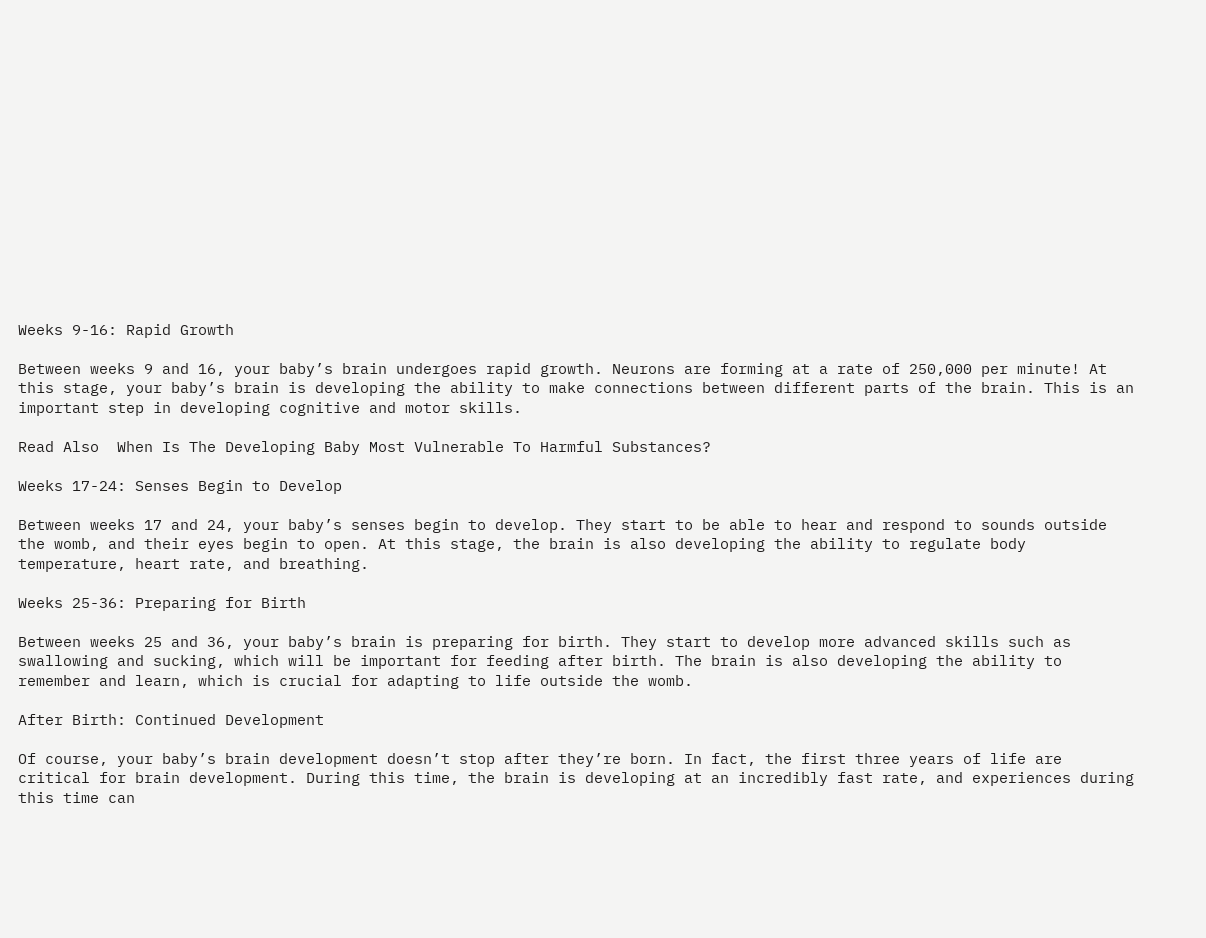Weeks 9-16: Rapid Growth

Between weeks 9 and 16, your baby’s brain undergoes rapid growth. Neurons are forming at a rate of 250,000 per minute! At this stage, your baby’s brain is developing the ability to make connections between different parts of the brain. This is an important step in developing cognitive and motor skills.

Read Also  When Is The Developing Baby Most Vulnerable To Harmful Substances?

Weeks 17-24: Senses Begin to Develop

Between weeks 17 and 24, your baby’s senses begin to develop. They start to be able to hear and respond to sounds outside the womb, and their eyes begin to open. At this stage, the brain is also developing the ability to regulate body temperature, heart rate, and breathing.

Weeks 25-36: Preparing for Birth

Between weeks 25 and 36, your baby’s brain is preparing for birth. They start to develop more advanced skills such as swallowing and sucking, which will be important for feeding after birth. The brain is also developing the ability to remember and learn, which is crucial for adapting to life outside the womb.

After Birth: Continued Development

Of course, your baby’s brain development doesn’t stop after they’re born. In fact, the first three years of life are critical for brain development. During this time, the brain is developing at an incredibly fast rate, and experiences during this time can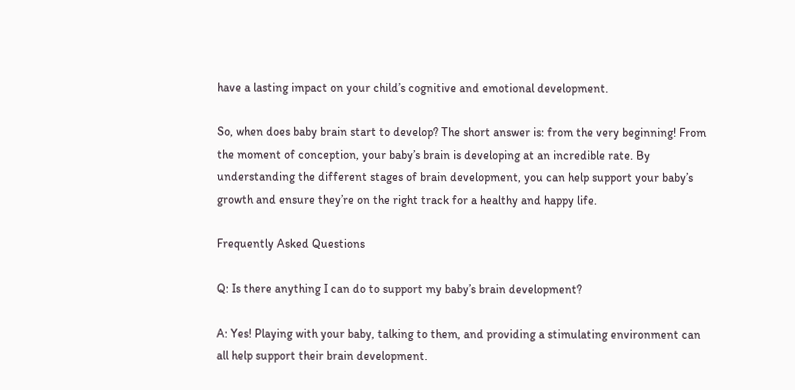have a lasting impact on your child’s cognitive and emotional development.

So, when does baby brain start to develop? The short answer is: from the very beginning! From the moment of conception, your baby’s brain is developing at an incredible rate. By understanding the different stages of brain development, you can help support your baby’s growth and ensure they’re on the right track for a healthy and happy life.

Frequently Asked Questions

Q: Is there anything I can do to support my baby’s brain development?

A: Yes! Playing with your baby, talking to them, and providing a stimulating environment can all help support their brain development.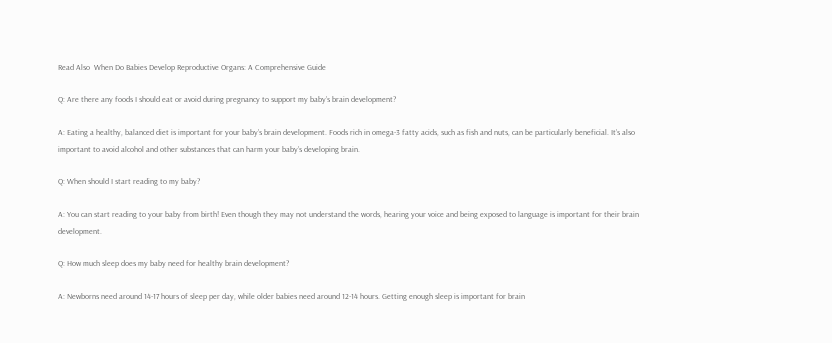Read Also  When Do Babies Develop Reproductive Organs: A Comprehensive Guide

Q: Are there any foods I should eat or avoid during pregnancy to support my baby’s brain development?

A: Eating a healthy, balanced diet is important for your baby’s brain development. Foods rich in omega-3 fatty acids, such as fish and nuts, can be particularly beneficial. It’s also important to avoid alcohol and other substances that can harm your baby’s developing brain.

Q: When should I start reading to my baby?

A: You can start reading to your baby from birth! Even though they may not understand the words, hearing your voice and being exposed to language is important for their brain development.

Q: How much sleep does my baby need for healthy brain development?

A: Newborns need around 14-17 hours of sleep per day, while older babies need around 12-14 hours. Getting enough sleep is important for brain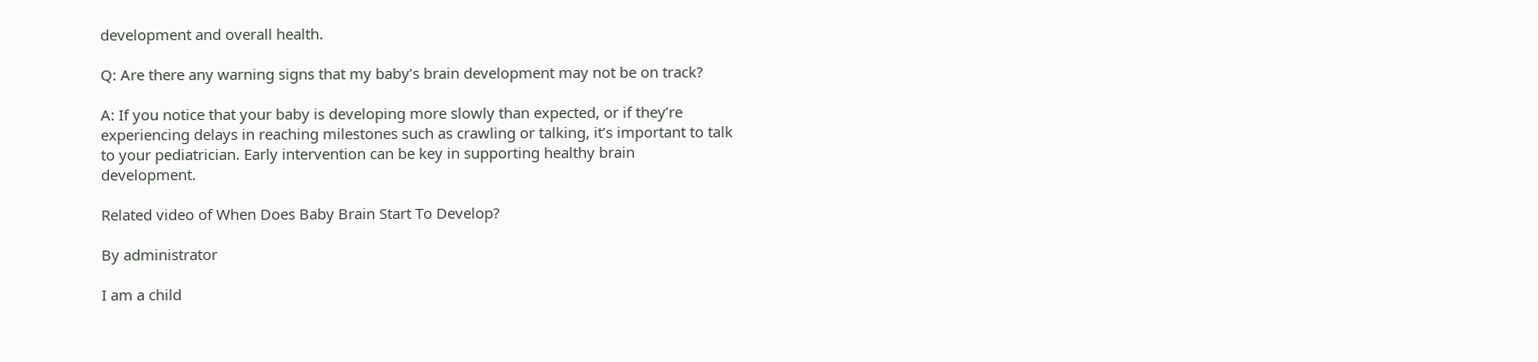development and overall health.

Q: Are there any warning signs that my baby’s brain development may not be on track?

A: If you notice that your baby is developing more slowly than expected, or if they’re experiencing delays in reaching milestones such as crawling or talking, it’s important to talk to your pediatrician. Early intervention can be key in supporting healthy brain development.

Related video of When Does Baby Brain Start To Develop?

By administrator

I am a child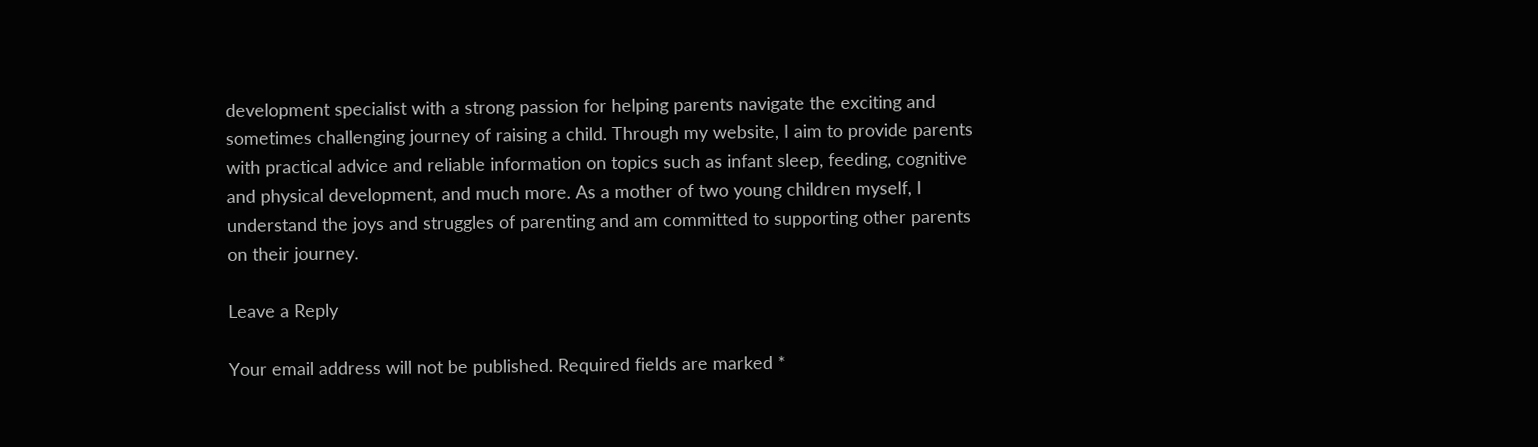development specialist with a strong passion for helping parents navigate the exciting and sometimes challenging journey of raising a child. Through my website, I aim to provide parents with practical advice and reliable information on topics such as infant sleep, feeding, cognitive and physical development, and much more. As a mother of two young children myself, I understand the joys and struggles of parenting and am committed to supporting other parents on their journey.

Leave a Reply

Your email address will not be published. Required fields are marked *